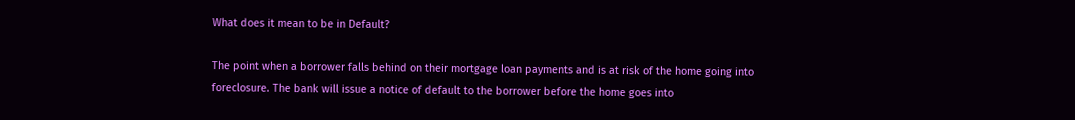What does it mean to be in Default?

The point when a borrower falls behind on their mortgage loan payments and is at risk of the home going into foreclosure. The bank will issue a notice of default to the borrower before the home goes into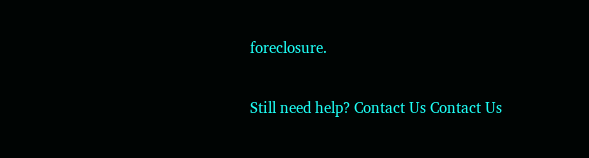foreclosure.

Still need help? Contact Us Contact Us